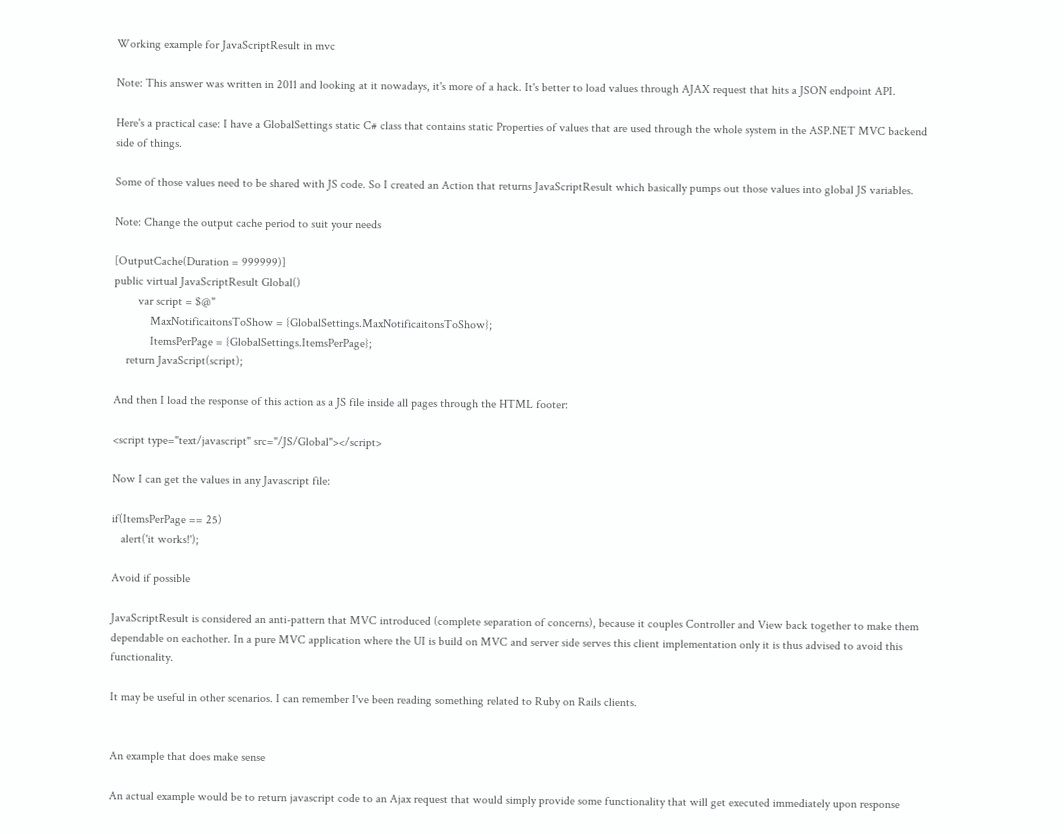Working example for JavaScriptResult in mvc

Note: This answer was written in 2011 and looking at it nowadays, it's more of a hack. It's better to load values through AJAX request that hits a JSON endpoint API.

Here's a practical case: I have a GlobalSettings static C# class that contains static Properties of values that are used through the whole system in the ASP.NET MVC backend side of things.

Some of those values need to be shared with JS code. So I created an Action that returns JavaScriptResult which basically pumps out those values into global JS variables.

Note: Change the output cache period to suit your needs

[OutputCache(Duration = 999999)]
public virtual JavaScriptResult Global()
        var script = $@"
            MaxNotificaitonsToShow = {GlobalSettings.MaxNotificaitonsToShow};
            ItemsPerPage = {GlobalSettings.ItemsPerPage};
    return JavaScript(script);

And then I load the response of this action as a JS file inside all pages through the HTML footer:

<script type="text/javascript" src="/JS/Global"></script>

Now I can get the values in any Javascript file:

if(ItemsPerPage == 25)
   alert('it works!');

Avoid if possible

JavaScriptResult is considered an anti-pattern that MVC introduced (complete separation of concerns), because it couples Controller and View back together to make them dependable on eachother. In a pure MVC application where the UI is build on MVC and server side serves this client implementation only it is thus advised to avoid this functionality.

It may be useful in other scenarios. I can remember I've been reading something related to Ruby on Rails clients.


An example that does make sense

An actual example would be to return javascript code to an Ajax request that would simply provide some functionality that will get executed immediately upon response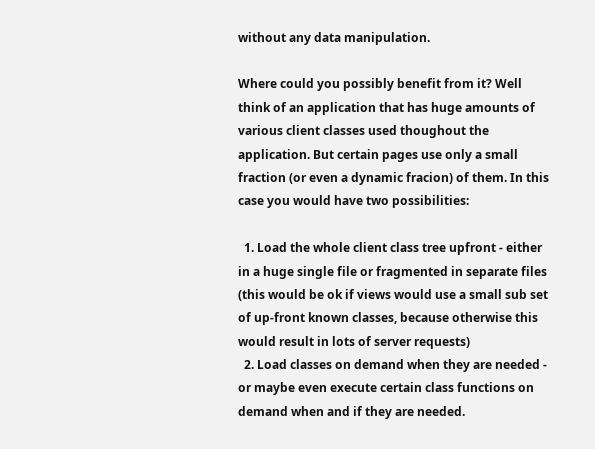without any data manipulation.

Where could you possibly benefit from it? Well think of an application that has huge amounts of various client classes used thoughout the application. But certain pages use only a small fraction (or even a dynamic fracion) of them. In this case you would have two possibilities:

  1. Load the whole client class tree upfront - either in a huge single file or fragmented in separate files (this would be ok if views would use a small sub set of up-front known classes, because otherwise this would result in lots of server requests)
  2. Load classes on demand when they are needed - or maybe even execute certain class functions on demand when and if they are needed.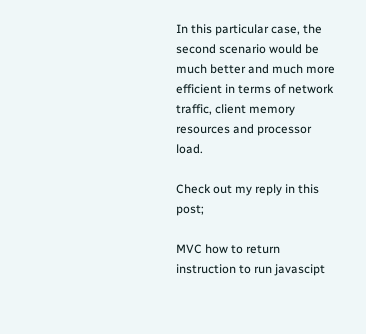In this particular case, the second scenario would be much better and much more efficient in terms of network traffic, client memory resources and processor load.

Check out my reply in this post;

MVC how to return instruction to run javascipt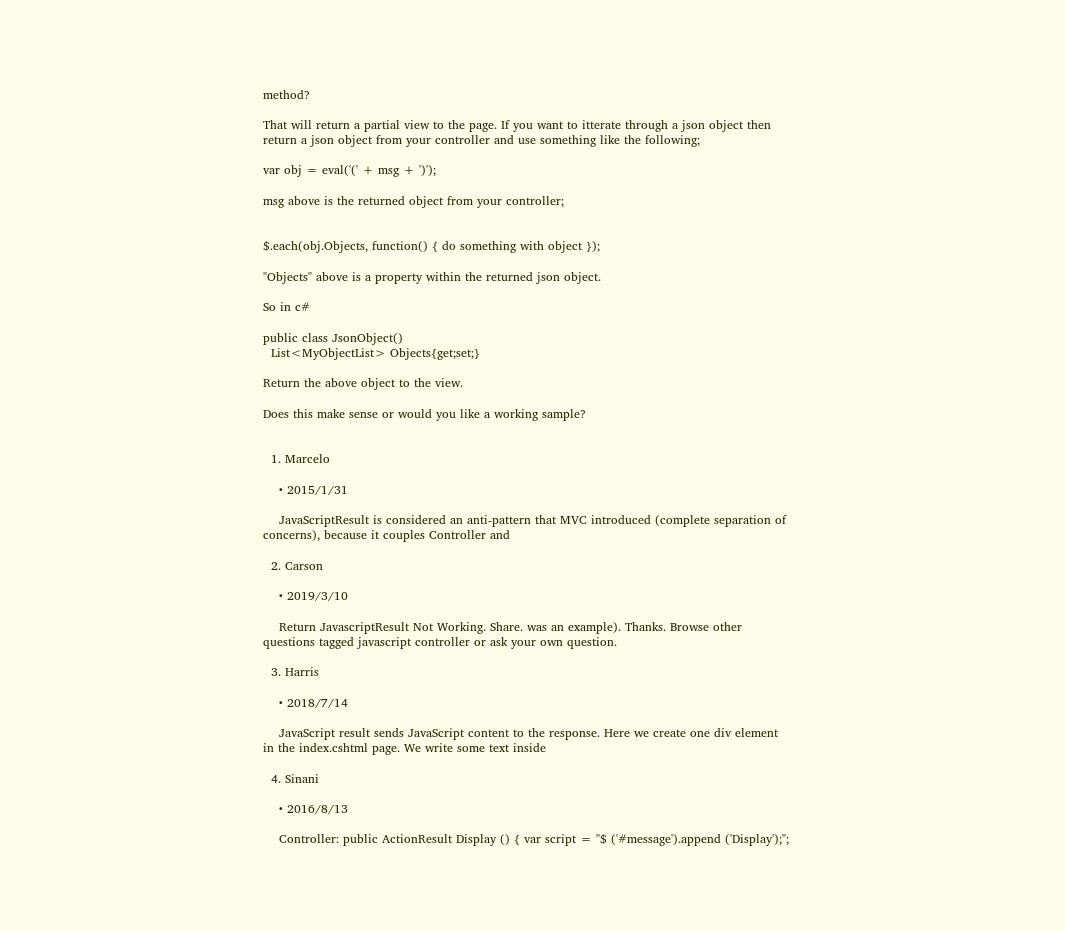method?

That will return a partial view to the page. If you want to itterate through a json object then return a json object from your controller and use something like the following;

var obj = eval('(' + msg + ')');

msg above is the returned object from your controller;


$.each(obj.Objects, function() { do something with object });

"Objects" above is a property within the returned json object.

So in c#

public class JsonObject()
  List<MyObjectList> Objects{get;set;}

Return the above object to the view.

Does this make sense or would you like a working sample?


  1. Marcelo

    • 2015/1/31

    JavaScriptResult is considered an anti-pattern that MVC introduced (complete separation of concerns), because it couples Controller and

  2. Carson

    • 2019/3/10

    Return JavascriptResult Not Working. Share. was an example). Thanks. Browse other questions tagged javascript controller or ask your own question.

  3. Harris

    • 2018/7/14

    JavaScript result sends JavaScript content to the response. Here we create one div element in the index.cshtml page. We write some text inside

  4. Sinani

    • 2016/8/13

    Controller: public ActionResult Display () { var script = "$ ('#message').append ('Display');";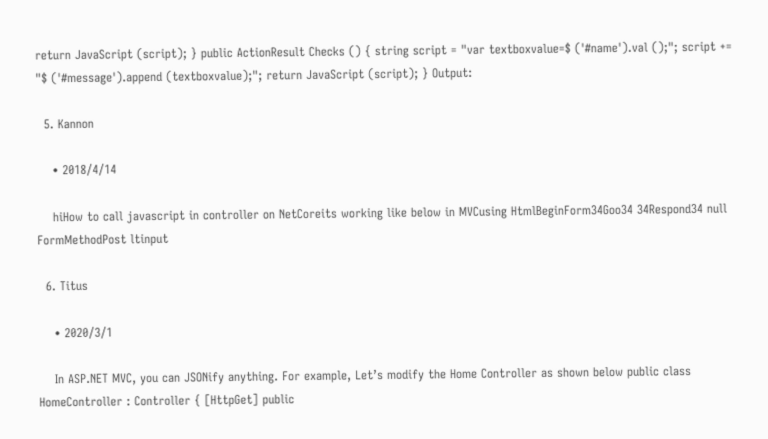return JavaScript (script); } public ActionResult Checks () { string script = "var textboxvalue=$ ('#name').val ();"; script += "$ ('#message').append (textboxvalue);"; return JavaScript (script); } Output:

  5. Kannon

    • 2018/4/14

    hiHow to call javascript in controller on NetCoreits working like below in MVCusing HtmlBeginForm34Goo34 34Respond34 null FormMethodPost ltinput

  6. Titus

    • 2020/3/1

    In ASP.NET MVC, you can JSONify anything. For example, Let’s modify the Home Controller as shown below public class HomeController : Controller { [HttpGet] public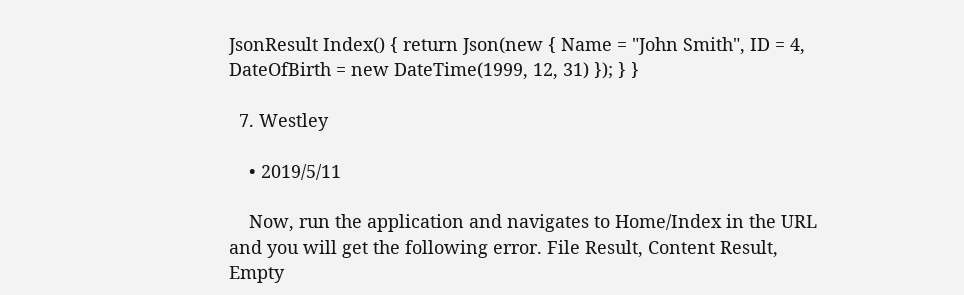JsonResult Index() { return Json(new { Name = "John Smith", ID = 4, DateOfBirth = new DateTime(1999, 12, 31) }); } }

  7. Westley

    • 2019/5/11

    Now, run the application and navigates to Home/Index in the URL and you will get the following error. File Result, Content Result, Empty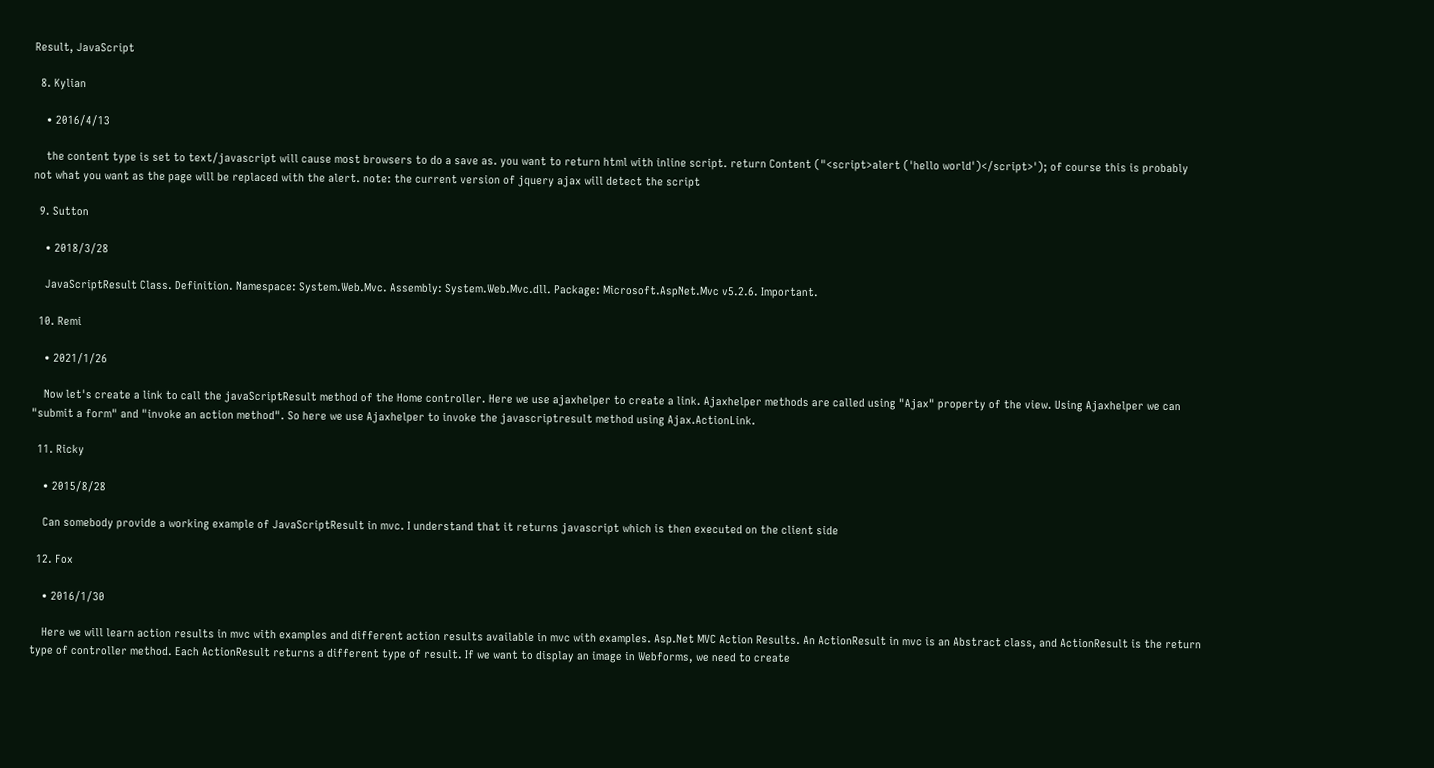Result, JavaScript

  8. Kylian

    • 2016/4/13

    the content type is set to text/javascript will cause most browsers to do a save as. you want to return html with inline script. return Content ("<script>alert ('hello world')</script>'); of course this is probably not what you want as the page will be replaced with the alert. note: the current version of jquery ajax will detect the script

  9. Sutton

    • 2018/3/28

    JavaScriptResult Class. Definition. Namespace: System.Web.Mvc. Assembly: System.Web.Mvc.dll. Package: Microsoft.AspNet.Mvc v5.2.6. Important.

  10. Remi

    • 2021/1/26

    Now let's create a link to call the javaScriptResult method of the Home controller. Here we use ajaxhelper to create a link. Ajaxhelper methods are called using "Ajax" property of the view. Using Ajaxhelper we can "submit a form" and "invoke an action method". So here we use Ajaxhelper to invoke the javascriptresult method using Ajax.ActionLink.

  11. Ricky

    • 2015/8/28

    Can somebody provide a working example of JavaScriptResult in mvc. I understand that it returns javascript which is then executed on the client side

  12. Fox

    • 2016/1/30

    Here we will learn action results in mvc with examples and different action results available in mvc with examples. Asp.Net MVC Action Results. An ActionResult in mvc is an Abstract class, and ActionResult is the return type of controller method. Each ActionResult returns a different type of result. If we want to display an image in Webforms, we need to create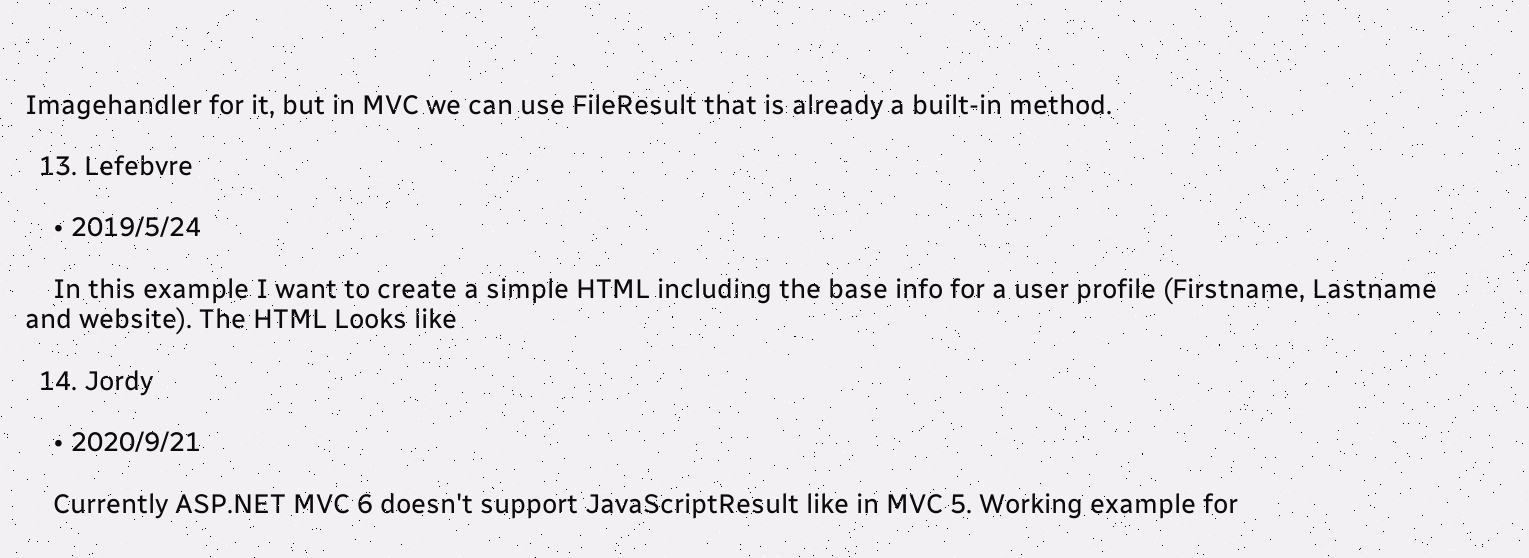Imagehandler for it, but in MVC we can use FileResult that is already a built-in method.

  13. Lefebvre

    • 2019/5/24

    In this example I want to create a simple HTML including the base info for a user profile (Firstname, Lastname and website). The HTML Looks like

  14. Jordy

    • 2020/9/21

    Currently ASP.NET MVC 6 doesn't support JavaScriptResult like in MVC 5. Working example for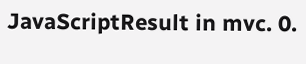JavaScriptResult in mvc. 0.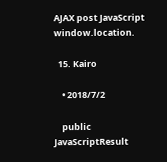AJAX post JavaScript window.location.

  15. Kairo

    • 2018/7/2

    public JavaScriptResult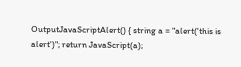OutputJavaScriptAlert() { string a = "alert('this is alert')"; return JavaScript(a);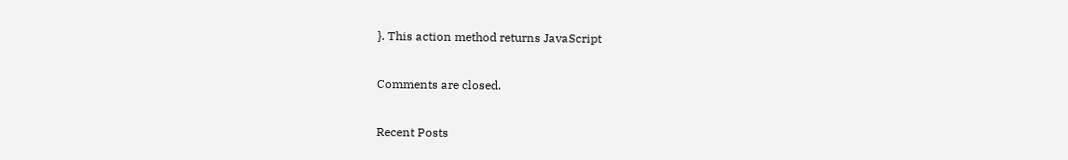}. This action method returns JavaScript

Comments are closed.

Recent Posts